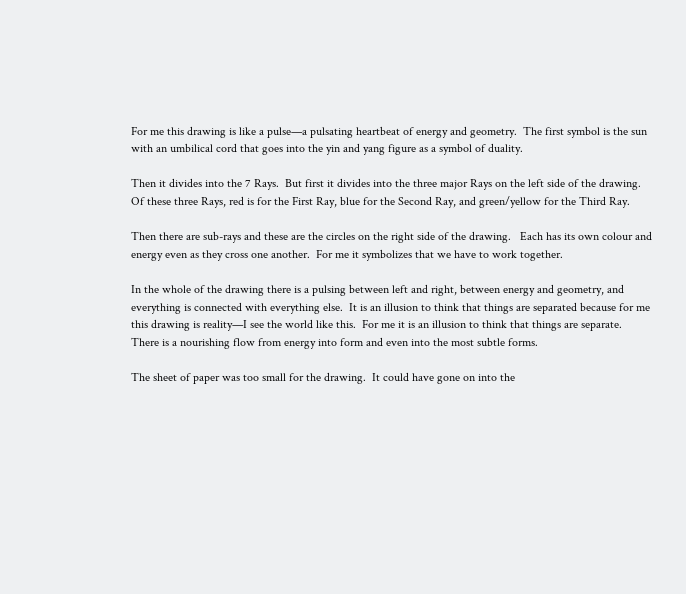For me this drawing is like a pulse—a pulsating heartbeat of energy and geometry.  The first symbol is the sun with an umbilical cord that goes into the yin and yang figure as a symbol of duality.

Then it divides into the 7 Rays.  But first it divides into the three major Rays on the left side of the drawing.  Of these three Rays, red is for the First Ray, blue for the Second Ray, and green/yellow for the Third Ray.

Then there are sub-rays and these are the circles on the right side of the drawing.   Each has its own colour and energy even as they cross one another.  For me it symbolizes that we have to work together.

In the whole of the drawing there is a pulsing between left and right, between energy and geometry, and everything is connected with everything else.  It is an illusion to think that things are separated because for me this drawing is reality—I see the world like this.  For me it is an illusion to think that things are separate.  There is a nourishing flow from energy into form and even into the most subtle forms.

The sheet of paper was too small for the drawing.  It could have gone on into the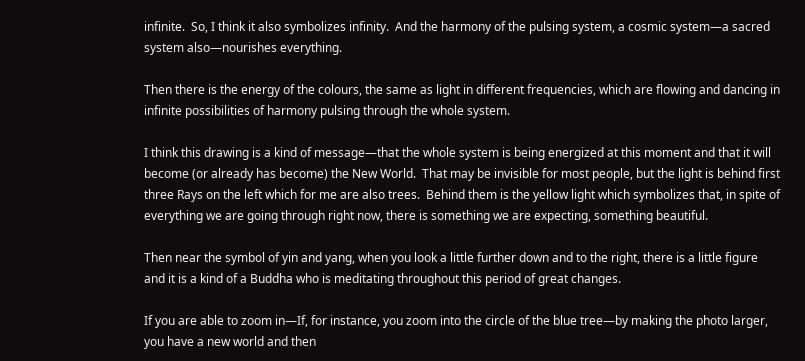infinite.  So, I think it also symbolizes infinity.  And the harmony of the pulsing system, a cosmic system—a sacred system also—nourishes everything.

Then there is the energy of the colours, the same as light in different frequencies, which are flowing and dancing in infinite possibilities of harmony pulsing through the whole system.

I think this drawing is a kind of message—that the whole system is being energized at this moment and that it will become (or already has become) the New World.  That may be invisible for most people, but the light is behind first three Rays on the left which for me are also trees.  Behind them is the yellow light which symbolizes that, in spite of everything we are going through right now, there is something we are expecting, something beautiful.

Then near the symbol of yin and yang, when you look a little further down and to the right, there is a little figure and it is a kind of a Buddha who is meditating throughout this period of great changes.

If you are able to zoom in—If, for instance, you zoom into the circle of the blue tree—by making the photo larger, you have a new world and then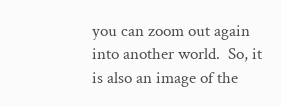you can zoom out again into another world.  So, it is also an image of the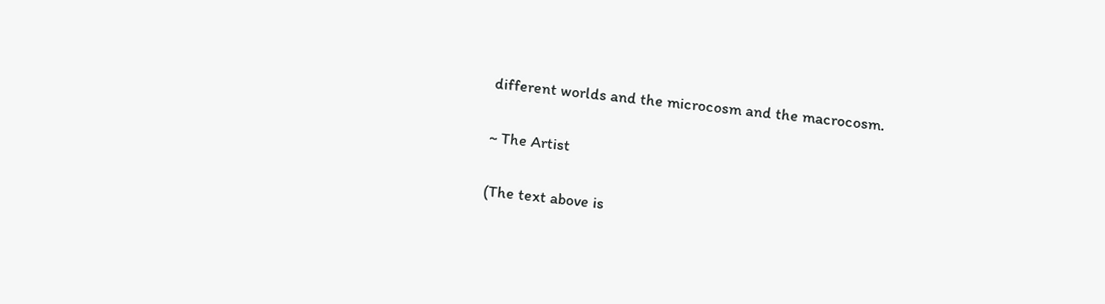different worlds and the microcosm and the macrocosm.

~ The Artist

(The text above is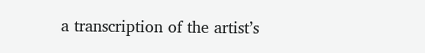a transcription of the artist’s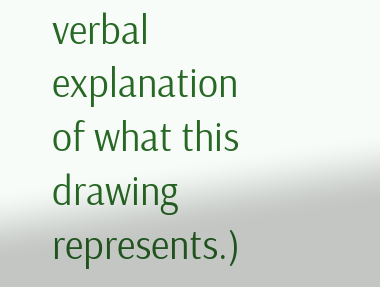verbal explanation of what this drawing represents.)